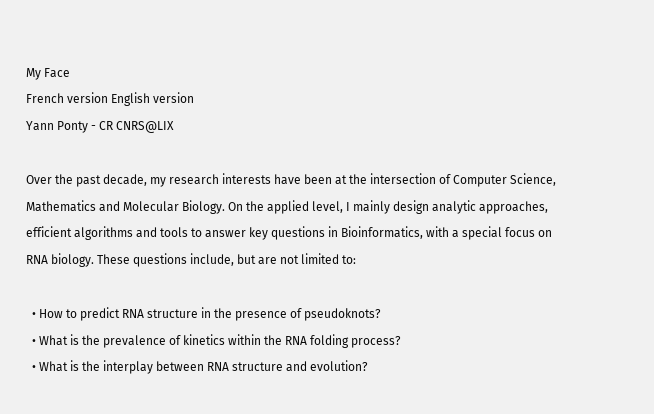My Face
French version English version
Yann Ponty - CR CNRS@LIX

Over the past decade, my research interests have been at the intersection of Computer Science, Mathematics and Molecular Biology. On the applied level, I mainly design analytic approaches, efficient algorithms and tools to answer key questions in Bioinformatics, with a special focus on RNA biology. These questions include, but are not limited to:

  • How to predict RNA structure in the presence of pseudoknots?
  • What is the prevalence of kinetics within the RNA folding process?
  • What is the interplay between RNA structure and evolution?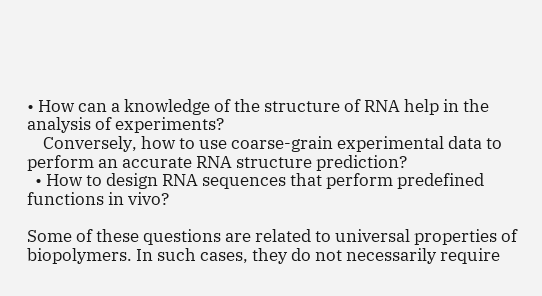• How can a knowledge of the structure of RNA help in the analysis of experiments?
    Conversely, how to use coarse-grain experimental data to perform an accurate RNA structure prediction?
  • How to design RNA sequences that perform predefined functions in vivo?

Some of these questions are related to universal properties of biopolymers. In such cases, they do not necessarily require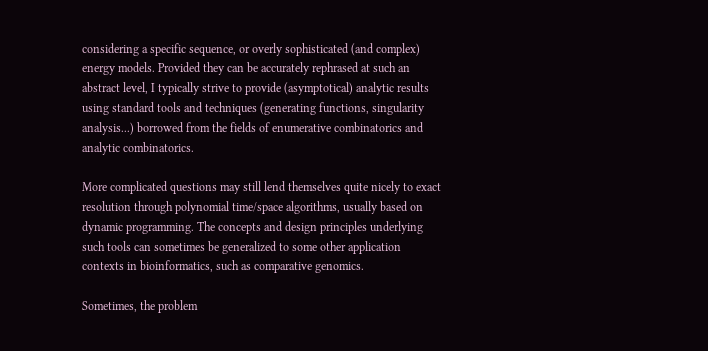considering a specific sequence, or overly sophisticated (and complex) energy models. Provided they can be accurately rephrased at such an abstract level, I typically strive to provide (asymptotical) analytic results using standard tools and techniques (generating functions, singularity analysis...) borrowed from the fields of enumerative combinatorics and analytic combinatorics.

More complicated questions may still lend themselves quite nicely to exact resolution through polynomial time/space algorithms, usually based on dynamic programming. The concepts and design principles underlying such tools can sometimes be generalized to some other application contexts in bioinformatics, such as comparative genomics.

Sometimes, the problem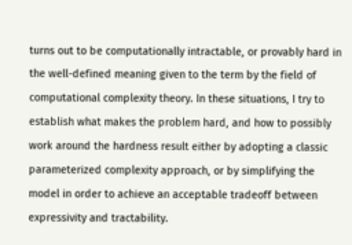turns out to be computationally intractable, or provably hard in the well-defined meaning given to the term by the field of computational complexity theory. In these situations, I try to establish what makes the problem hard, and how to possibly work around the hardness result either by adopting a classic parameterized complexity approach, or by simplifying the model in order to achieve an acceptable tradeoff between expressivity and tractability.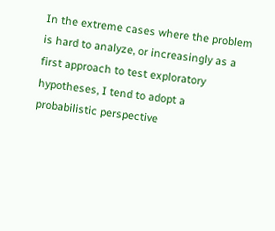In the extreme cases where the problem is hard to analyze, or increasingly as a first approach to test exploratory hypotheses, I tend to adopt a probabilistic perspective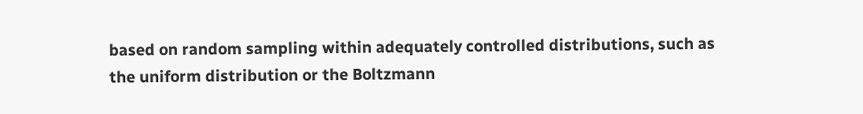based on random sampling within adequately controlled distributions, such as the uniform distribution or the Boltzmann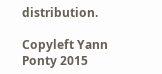distribution.

Copyleft Yann Ponty 2015